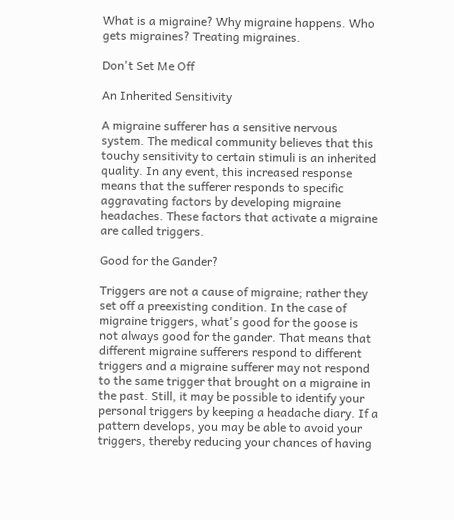What is a migraine? Why migraine happens. Who gets migraines? Treating migraines.

Don't Set Me Off

An Inherited Sensitivity

A migraine sufferer has a sensitive nervous system. The medical community believes that this touchy sensitivity to certain stimuli is an inherited quality. In any event, this increased response means that the sufferer responds to specific aggravating factors by developing migraine headaches. These factors that activate a migraine are called triggers.

Good for the Gander?

Triggers are not a cause of migraine; rather they set off a preexisting condition. In the case of migraine triggers, what's good for the goose is not always good for the gander. That means that different migraine sufferers respond to different triggers and a migraine sufferer may not respond to the same trigger that brought on a migraine in the past. Still, it may be possible to identify your personal triggers by keeping a headache diary. If a pattern develops, you may be able to avoid your triggers, thereby reducing your chances of having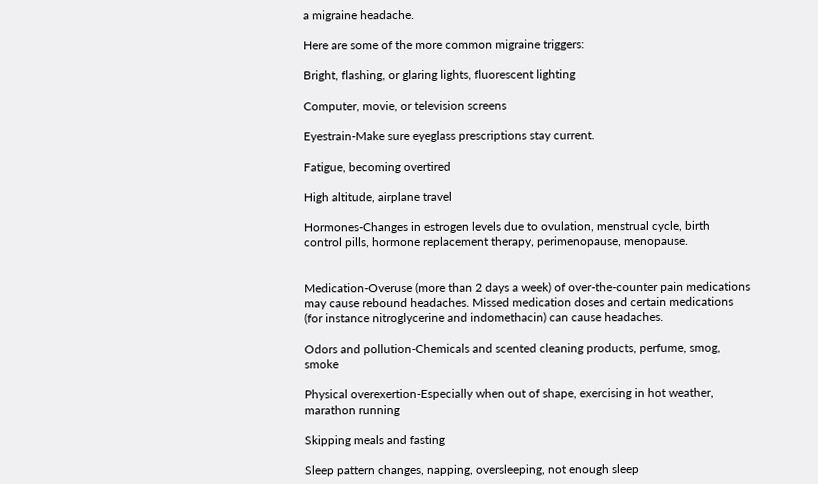a migraine headache.

Here are some of the more common migraine triggers:

Bright, flashing, or glaring lights, fluorescent lighting

Computer, movie, or television screens

Eyestrain-Make sure eyeglass prescriptions stay current.

Fatigue, becoming overtired

High altitude, airplane travel

Hormones-Changes in estrogen levels due to ovulation, menstrual cycle, birth control pills, hormone replacement therapy, perimenopause, menopause.


Medication-Overuse (more than 2 days a week) of over-the-counter pain medications may cause rebound headaches. Missed medication doses and certain medications (for instance nitroglycerine and indomethacin) can cause headaches.

Odors and pollution-Chemicals and scented cleaning products, perfume, smog, smoke

Physical overexertion-Especially when out of shape, exercising in hot weather, marathon running

Skipping meals and fasting

Sleep pattern changes, napping, oversleeping, not enough sleep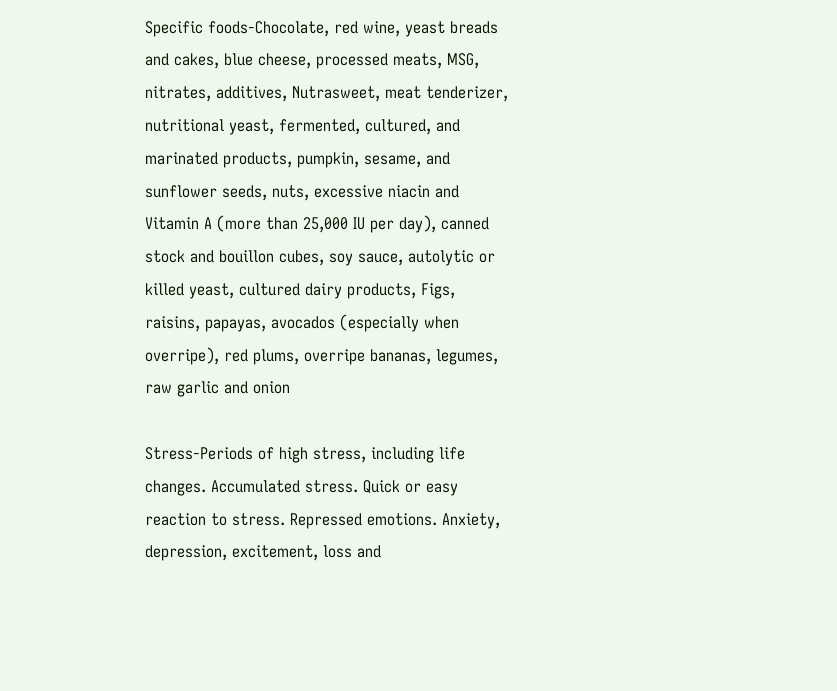Specific foods-Chocolate, red wine, yeast breads and cakes, blue cheese, processed meats, MSG, nitrates, additives, Nutrasweet, meat tenderizer, nutritional yeast, fermented, cultured, and marinated products, pumpkin, sesame, and sunflower seeds, nuts, excessive niacin and Vitamin A (more than 25,000 IU per day), canned stock and bouillon cubes, soy sauce, autolytic or killed yeast, cultured dairy products, Figs, raisins, papayas, avocados (especially when overripe), red plums, overripe bananas, legumes, raw garlic and onion

Stress-Periods of high stress, including life changes. Accumulated stress. Quick or easy reaction to stress. Repressed emotions. Anxiety, depression, excitement, loss and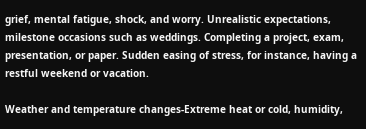grief, mental fatigue, shock, and worry. Unrealistic expectations, milestone occasions such as weddings. Completing a project, exam, presentation, or paper. Sudden easing of stress, for instance, having a restful weekend or vacation.

Weather and temperature changes-Extreme heat or cold, humidity,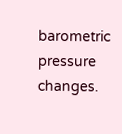barometric pressure changes.